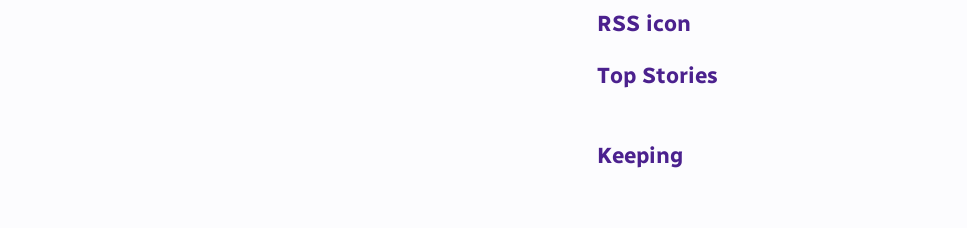RSS icon

Top Stories


Keeping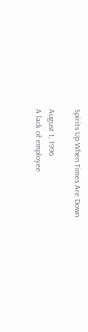Spirits Up When Times Are Down

August 1, 1996
A lack of employee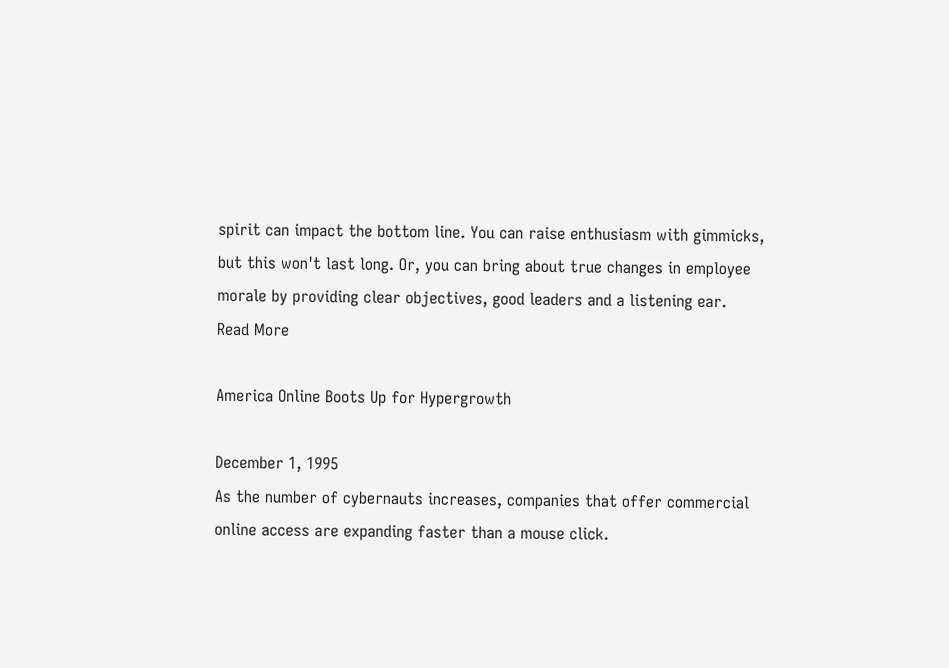spirit can impact the bottom line. You can raise enthusiasm with gimmicks, but this won't last long. Or, you can bring about true changes in employee morale by providing clear objectives, good leaders and a listening ear.
Read More

America Online Boots Up for Hypergrowth

December 1, 1995
As the number of cybernauts increases, companies that offer commercial online access are expanding faster than a mouse click.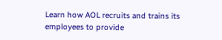Learn how AOL recruits and trains its employees to provide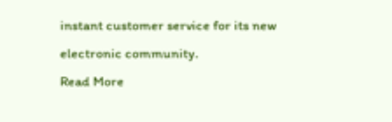instant customer service for its new electronic community.
Read More